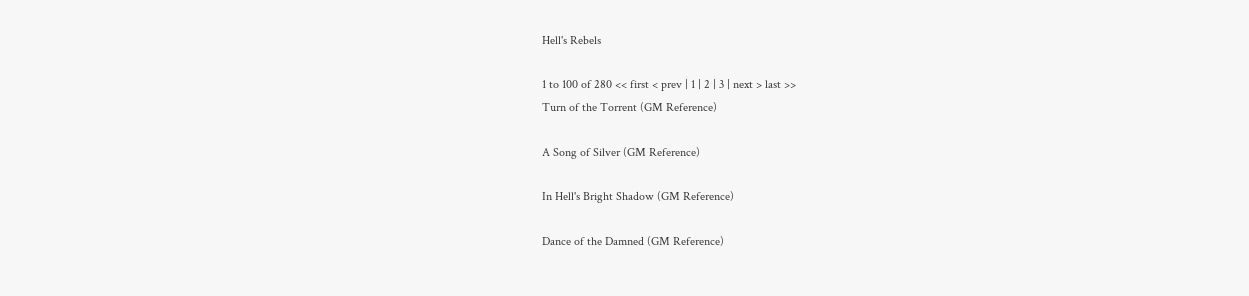Hell's Rebels

1 to 100 of 280 << first < prev | 1 | 2 | 3 | next > last >>
Turn of the Torrent (GM Reference)

A Song of Silver (GM Reference)

In Hell's Bright Shadow (GM Reference)

Dance of the Damned (GM Reference)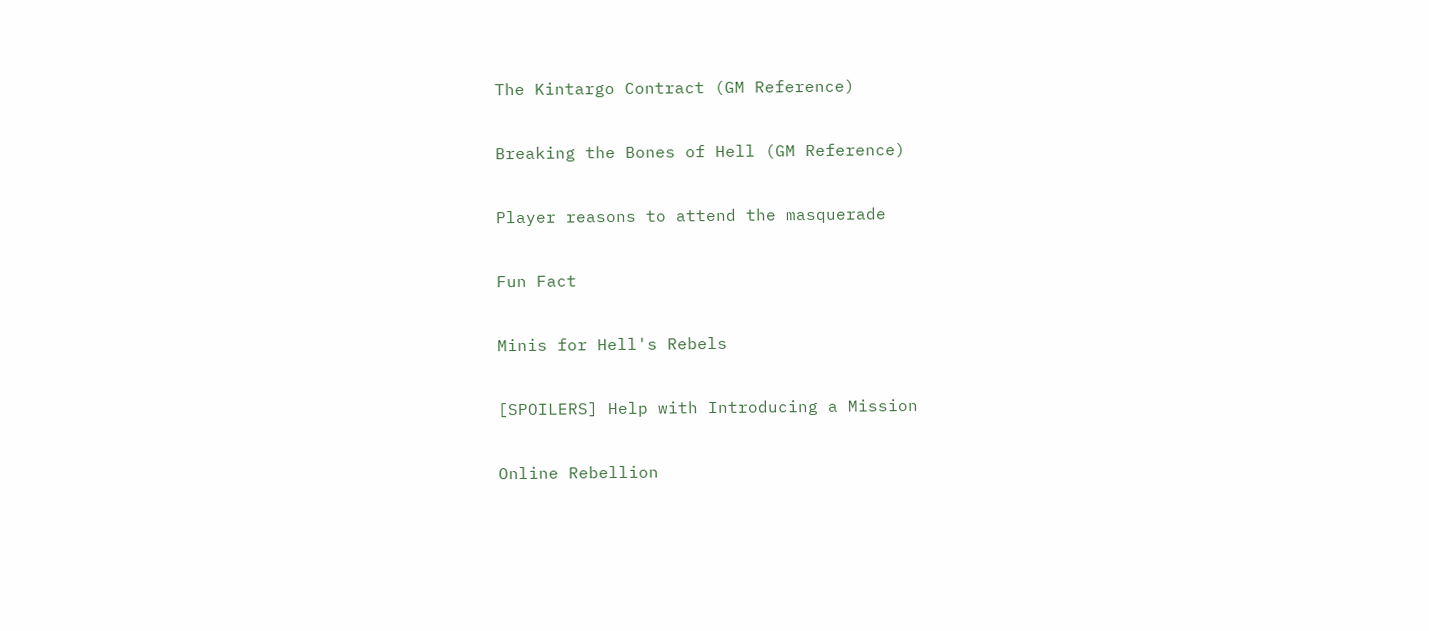The Kintargo Contract (GM Reference)

Breaking the Bones of Hell (GM Reference)

Player reasons to attend the masquerade

Fun Fact

Minis for Hell's Rebels

[SPOILERS] Help with Introducing a Mission

Online Rebellion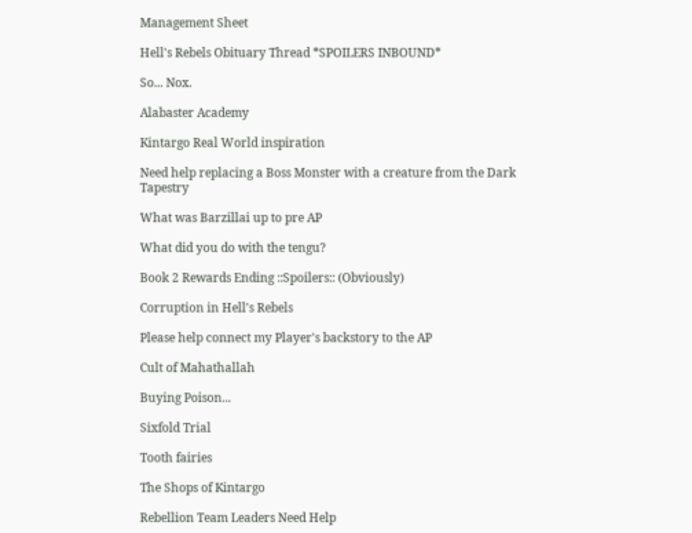Management Sheet

Hell's Rebels Obituary Thread *SPOILERS INBOUND*

So... Nox.

Alabaster Academy

Kintargo Real World inspiration

Need help replacing a Boss Monster with a creature from the Dark Tapestry

What was Barzillai up to pre AP

What did you do with the tengu?

Book 2 Rewards Ending ::Spoilers:: (Obviously)

Corruption in Hell's Rebels

Please help connect my Player's backstory to the AP

Cult of Mahathallah

Buying Poison...

Sixfold Trial

Tooth fairies

The Shops of Kintargo

Rebellion Team Leaders Need Help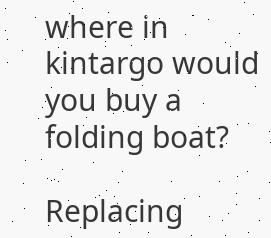where in kintargo would you buy a folding boat?

Replacing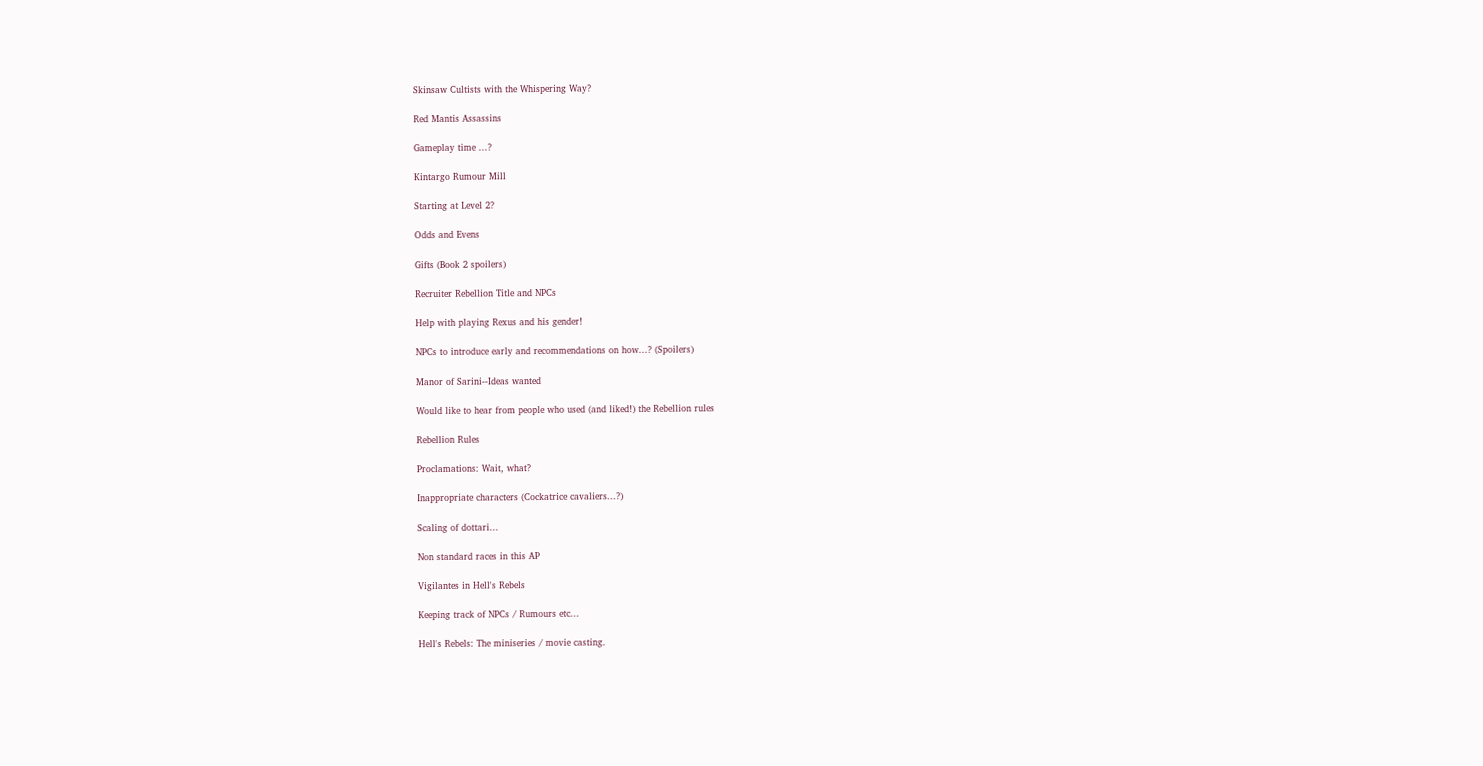Skinsaw Cultists with the Whispering Way?

Red Mantis Assassins

Gameplay time ...?

Kintargo Rumour Mill

Starting at Level 2?

Odds and Evens

Gifts (Book 2 spoilers)

Recruiter Rebellion Title and NPCs

Help with playing Rexus and his gender!

NPCs to introduce early and recommendations on how...? (Spoilers)

Manor of Sarini--Ideas wanted

Would like to hear from people who used (and liked!) the Rebellion rules

Rebellion Rules

Proclamations: Wait, what?

Inappropriate characters (Cockatrice cavaliers...?)

Scaling of dottari...

Non standard races in this AP

Vigilantes in Hell's Rebels

Keeping track of NPCs / Rumours etc...

Hell's Rebels: The miniseries / movie casting.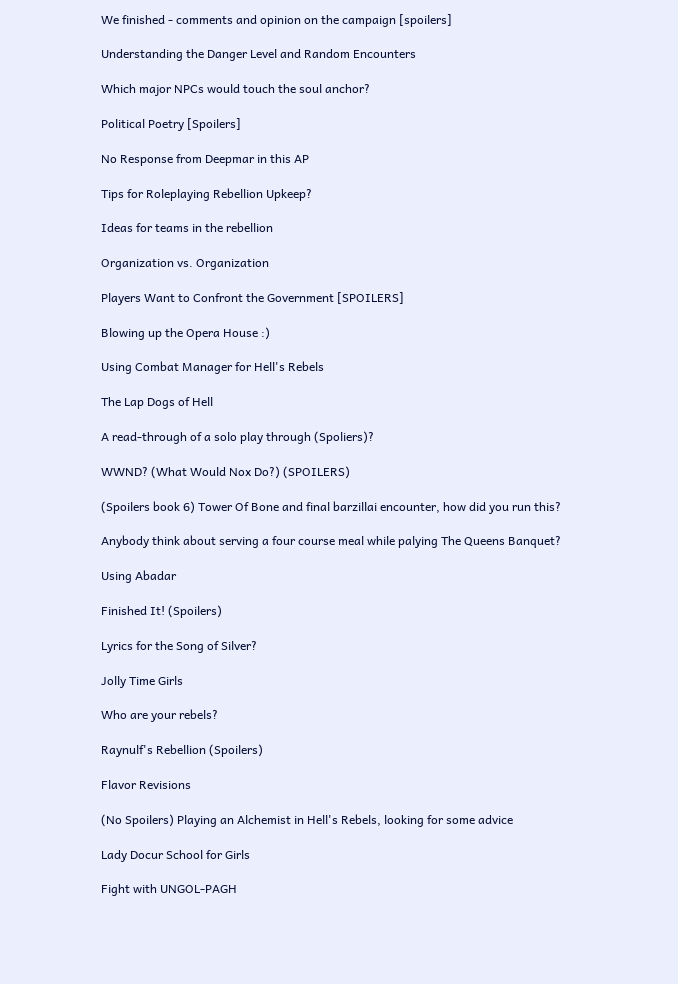We finished - comments and opinion on the campaign [spoilers]

Understanding the Danger Level and Random Encounters

Which major NPCs would touch the soul anchor?

Political Poetry [Spoilers]

No Response from Deepmar in this AP

Tips for Roleplaying Rebellion Upkeep?

Ideas for teams in the rebellion

Organization vs. Organization

Players Want to Confront the Government [SPOILERS]

Blowing up the Opera House :)

Using Combat Manager for Hell's Rebels

The Lap Dogs of Hell

A read-through of a solo play through (Spoliers)?

WWND? (What Would Nox Do?) (SPOILERS)

(Spoilers book 6) Tower Of Bone and final barzillai encounter, how did you run this?

Anybody think about serving a four course meal while palying The Queens Banquet?

Using Abadar

Finished It! (Spoilers)

Lyrics for the Song of Silver?

Jolly Time Girls

Who are your rebels?

Raynulf's Rebellion (Spoilers)

Flavor Revisions

(No Spoilers) Playing an Alchemist in Hell's Rebels, looking for some advice

Lady Docur School for Girls

Fight with UNGOL-PAGH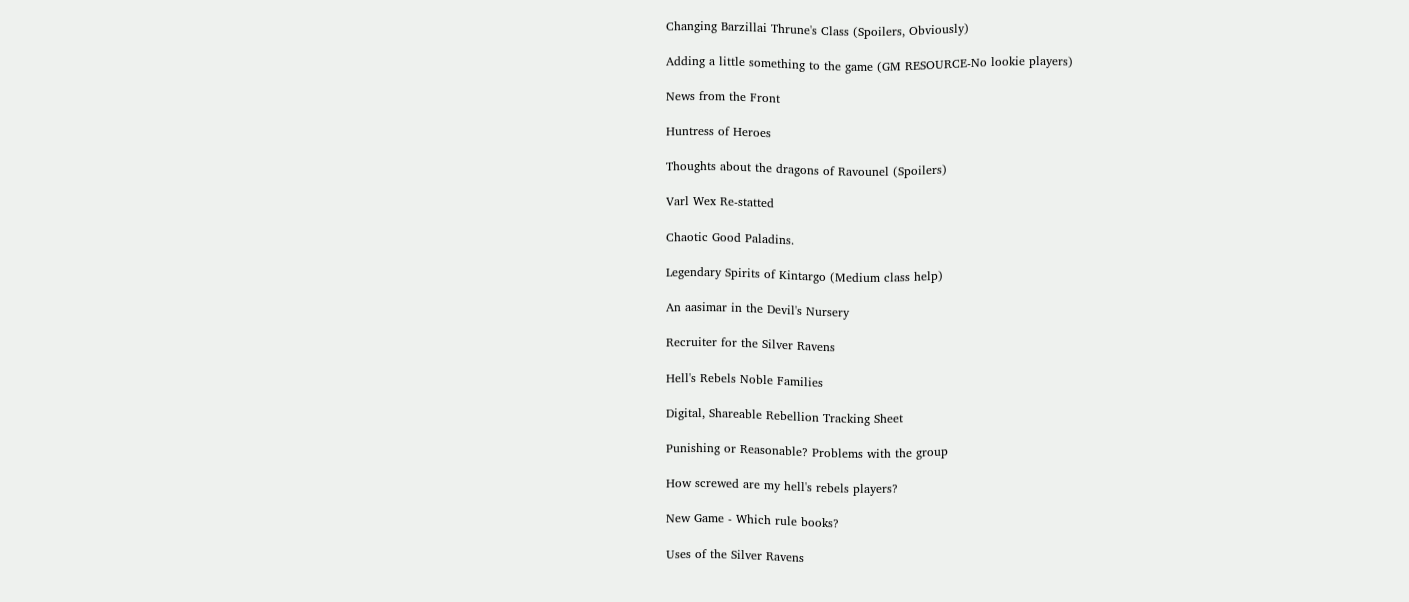Changing Barzillai Thrune's Class (Spoilers, Obviously)

Adding a little something to the game (GM RESOURCE-No lookie players)

News from the Front

Huntress of Heroes

Thoughts about the dragons of Ravounel (Spoilers)

Varl Wex Re-statted

Chaotic Good Paladins.

Legendary Spirits of Kintargo (Medium class help)

An aasimar in the Devil's Nursery

Recruiter for the Silver Ravens

Hell's Rebels Noble Families

Digital, Shareable Rebellion Tracking Sheet

Punishing or Reasonable? Problems with the group

How screwed are my hell's rebels players?

New Game - Which rule books?

Uses of the Silver Ravens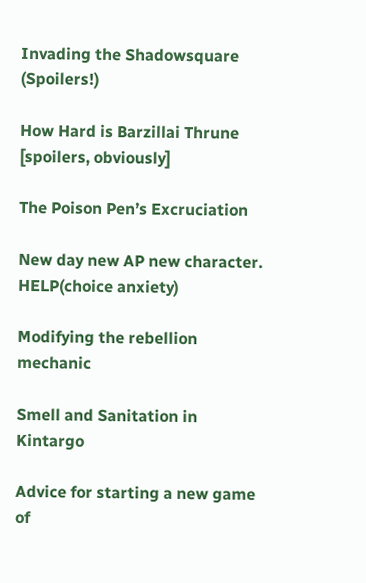Invading the Shadowsquare (Spoilers!)

How Hard is Barzillai Thrune [spoilers, obviously]

The Poison Pen’s Excruciation

New day new AP new character. HELP(choice anxiety)

Modifying the rebellion mechanic

Smell and Sanitation in Kintargo

Advice for starting a new game of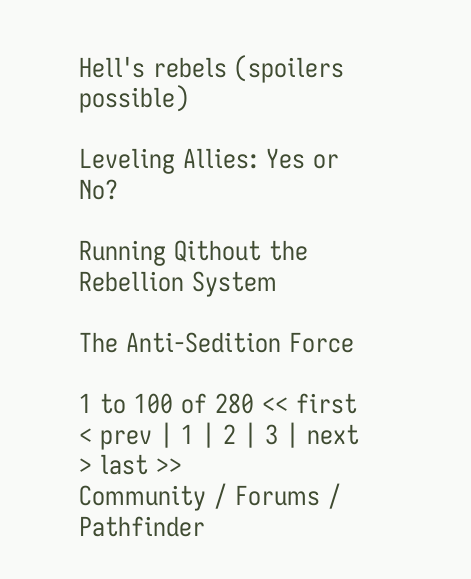Hell's rebels (spoilers possible)

Leveling Allies: Yes or No?

Running Qithout the Rebellion System

The Anti-Sedition Force

1 to 100 of 280 << first < prev | 1 | 2 | 3 | next > last >>
Community / Forums / Pathfinder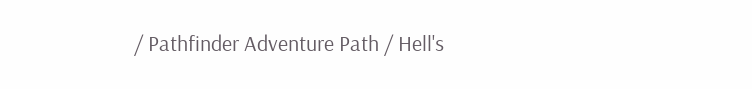/ Pathfinder Adventure Path / Hell's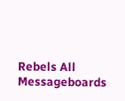Rebels All Messageboards